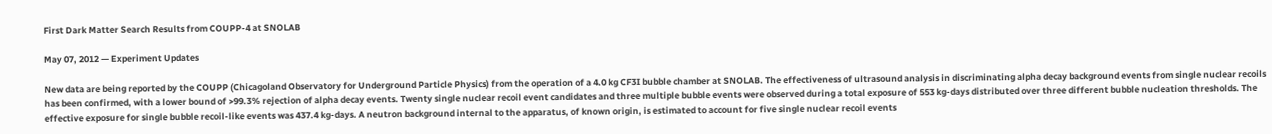First Dark Matter Search Results from COUPP-4 at SNOLAB

May 07, 2012 — Experiment Updates

New data are being reported by the COUPP (Chicagoland Observatory for Underground Particle Physics) from the operation of a 4.0 kg CF3I bubble chamber at SNOLAB. The effectiveness of ultrasound analysis in discriminating alpha decay background events from single nuclear recoils has been confirmed, with a lower bound of >99.3% rejection of alpha decay events. Twenty single nuclear recoil event candidates and three multiple bubble events were observed during a total exposure of 553 kg-days distributed over three different bubble nucleation thresholds. The effective exposure for single bubble recoil-like events was 437.4 kg-days. A neutron background internal to the apparatus, of known origin, is estimated to account for five single nuclear recoil events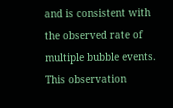and is consistent with the observed rate of multiple bubble events. This observation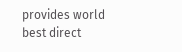provides world best direct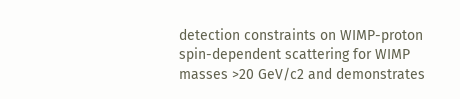detection constraints on WIMP-proton spin-dependent scattering for WIMP masses >20 GeV/c2 and demonstrates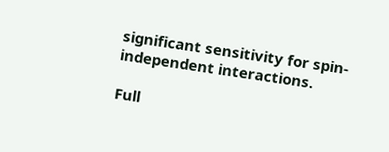significant sensitivity for spin-independent interactions.

Full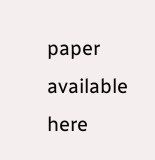paper available here